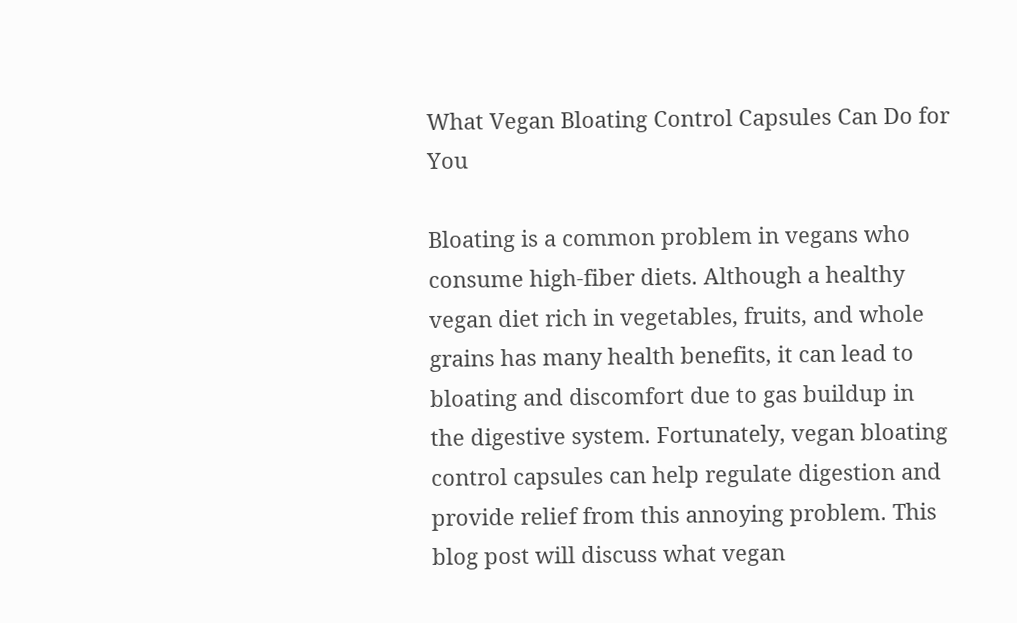What Vegan Bloating Control Capsules Can Do for You

Bloating is a common problem in vegans who consume high-fiber diets. Although a healthy vegan diet rich in vegetables, fruits, and whole grains has many health benefits, it can lead to bloating and discomfort due to gas buildup in the digestive system. Fortunately, vegan bloating control capsules can help regulate digestion and provide relief from this annoying problem. This blog post will discuss what vegan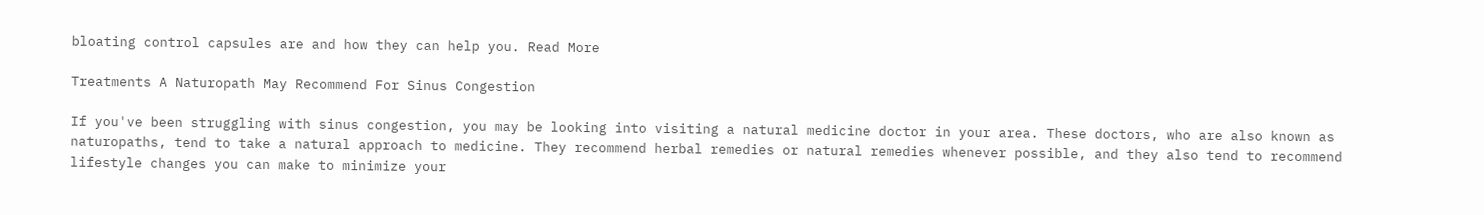bloating control capsules are and how they can help you. Read More

Treatments A Naturopath May Recommend For Sinus Congestion

If you've been struggling with sinus congestion, you may be looking into visiting a natural medicine doctor in your area. These doctors, who are also known as naturopaths, tend to take a natural approach to medicine. They recommend herbal remedies or natural remedies whenever possible, and they also tend to recommend lifestyle changes you can make to minimize your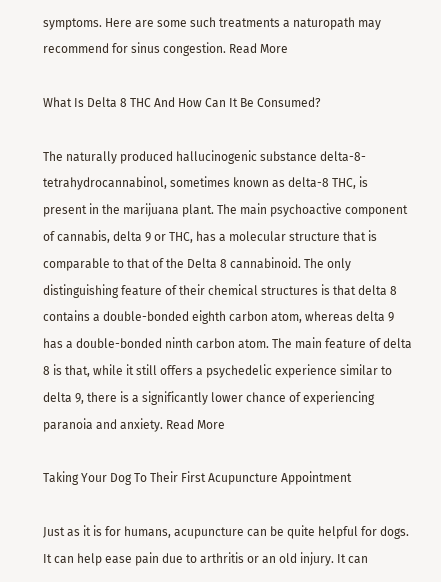symptoms. Here are some such treatments a naturopath may recommend for sinus congestion. Read More

What Is Delta 8 THC And How Can It Be Consumed?

The naturally produced hallucinogenic substance delta-8-tetrahydrocannabinol, sometimes known as delta-8 THC, is present in the marijuana plant. The main psychoactive component of cannabis, delta 9 or THC, has a molecular structure that is comparable to that of the Delta 8 cannabinoid. The only distinguishing feature of their chemical structures is that delta 8 contains a double-bonded eighth carbon atom, whereas delta 9 has a double-bonded ninth carbon atom. The main feature of delta 8 is that, while it still offers a psychedelic experience similar to delta 9, there is a significantly lower chance of experiencing paranoia and anxiety. Read More

Taking Your Dog To Their First Acupuncture Appointment

Just as it is for humans, acupuncture can be quite helpful for dogs. It can help ease pain due to arthritis or an old injury. It can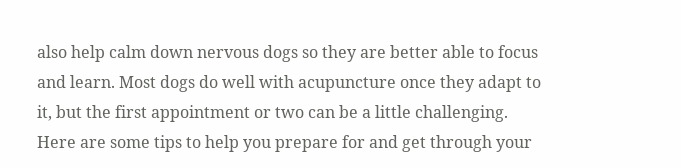also help calm down nervous dogs so they are better able to focus and learn. Most dogs do well with acupuncture once they adapt to it, but the first appointment or two can be a little challenging. Here are some tips to help you prepare for and get through your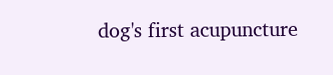dog's first acupuncture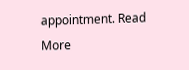appointment. Read More